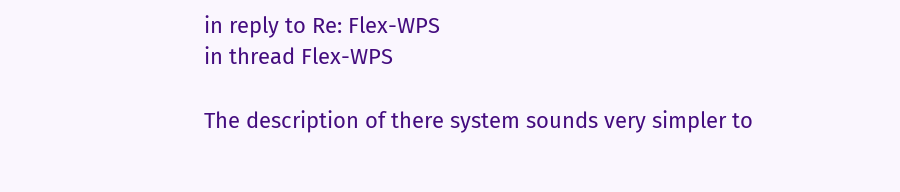in reply to Re: Flex-WPS
in thread Flex-WPS

The description of there system sounds very simpler to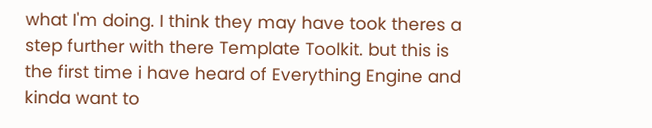what I'm doing. I think they may have took theres a step further with there Template Toolkit. but this is the first time i have heard of Everything Engine and kinda want to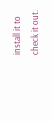install it to check it out.